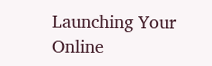Launching Your Online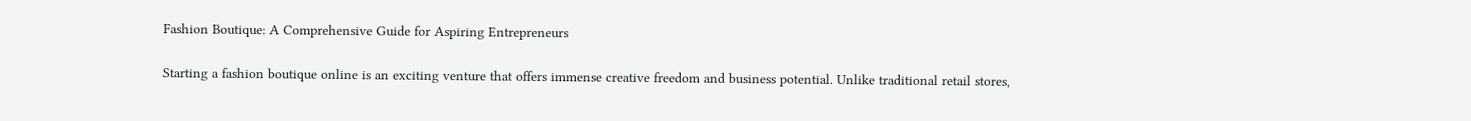Fashion Boutique: A Comprehensive Guide for Aspiring Entrepreneurs

Starting a fashion boutique online is an exciting venture that offers immense creative freedom and business potential. Unlike traditional retail stores,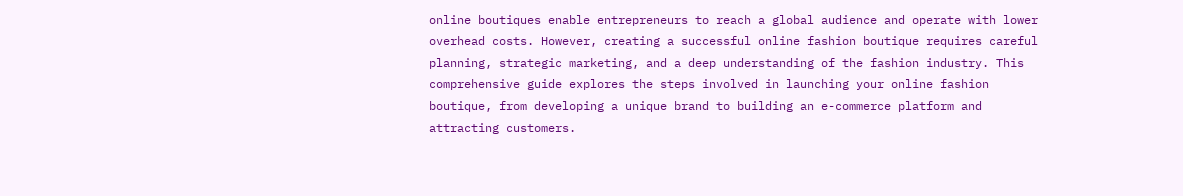online boutiques enable entrepreneurs to reach a global audience and operate with lower overhead costs. However, creating a successful online fashion boutique requires careful planning, strategic marketing, and a deep understanding of the fashion industry. This comprehensive guide explores the steps involved in launching your online fashion boutique, from developing a unique brand to building an e-commerce platform and attracting customers.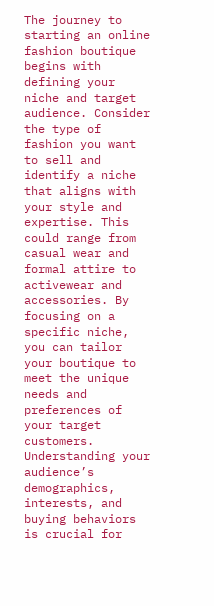The journey to starting an online fashion boutique begins with defining your niche and target audience. Consider the type of fashion you want to sell and identify a niche that aligns with your style and expertise. This could range from casual wear and formal attire to activewear and accessories. By focusing on a specific niche, you can tailor your boutique to meet the unique needs and preferences of your target customers. Understanding your audience’s demographics, interests, and buying behaviors is crucial for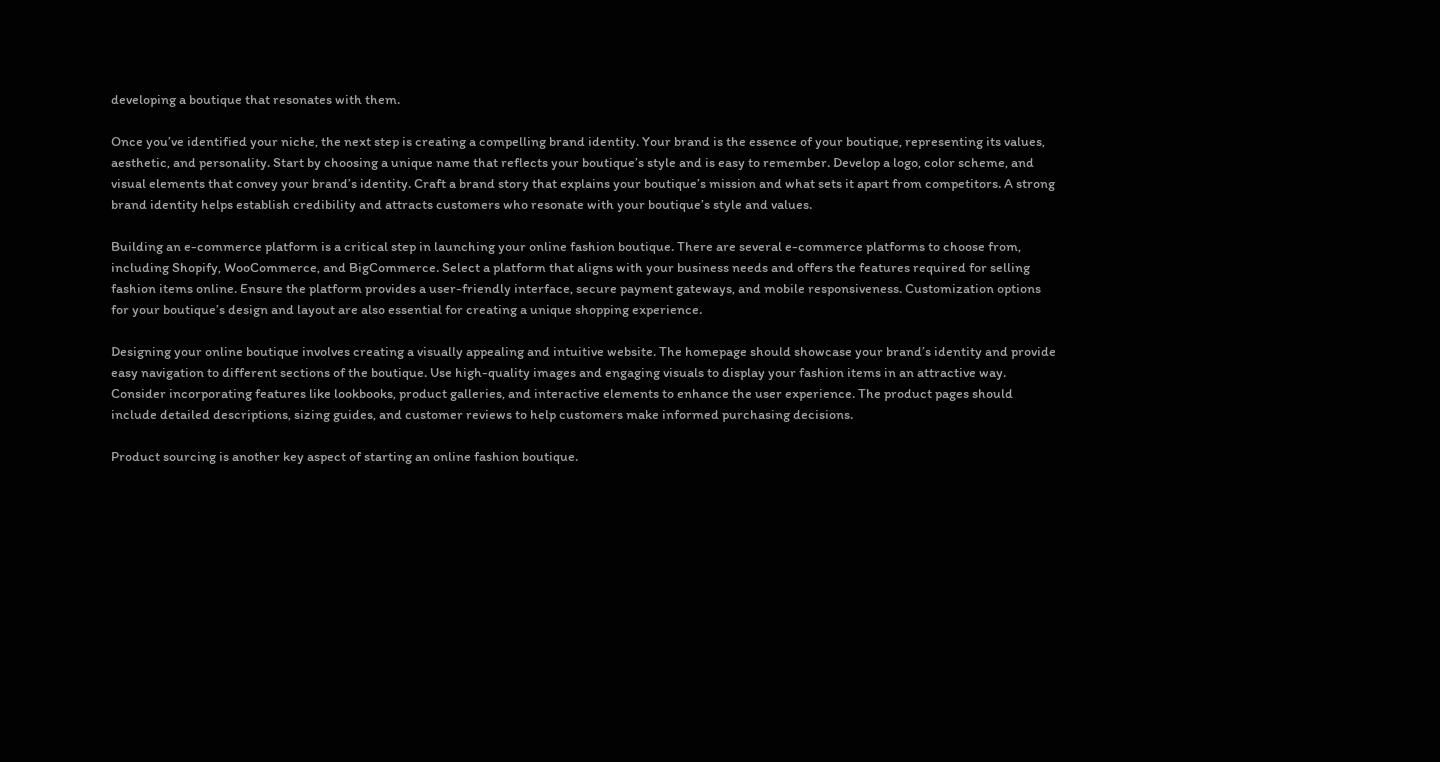developing a boutique that resonates with them.

Once you’ve identified your niche, the next step is creating a compelling brand identity. Your brand is the essence of your boutique, representing its values, aesthetic, and personality. Start by choosing a unique name that reflects your boutique’s style and is easy to remember. Develop a logo, color scheme, and visual elements that convey your brand’s identity. Craft a brand story that explains your boutique’s mission and what sets it apart from competitors. A strong brand identity helps establish credibility and attracts customers who resonate with your boutique’s style and values.

Building an e-commerce platform is a critical step in launching your online fashion boutique. There are several e-commerce platforms to choose from, including Shopify, WooCommerce, and BigCommerce. Select a platform that aligns with your business needs and offers the features required for selling fashion items online. Ensure the platform provides a user-friendly interface, secure payment gateways, and mobile responsiveness. Customization options for your boutique’s design and layout are also essential for creating a unique shopping experience.

Designing your online boutique involves creating a visually appealing and intuitive website. The homepage should showcase your brand’s identity and provide easy navigation to different sections of the boutique. Use high-quality images and engaging visuals to display your fashion items in an attractive way. Consider incorporating features like lookbooks, product galleries, and interactive elements to enhance the user experience. The product pages should include detailed descriptions, sizing guides, and customer reviews to help customers make informed purchasing decisions.

Product sourcing is another key aspect of starting an online fashion boutique.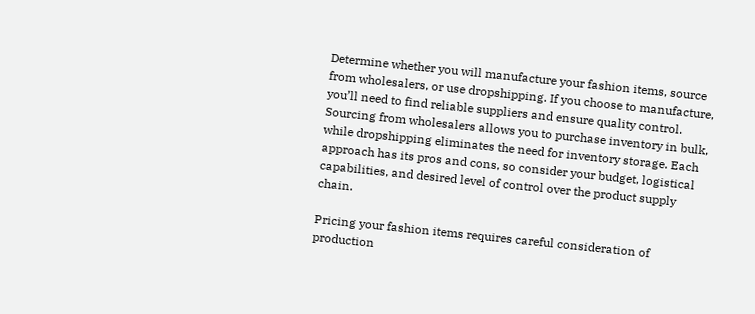Determine whether you will manufacture your fashion items, source from wholesalers, or use dropshipping. If you choose to manufacture, you’ll need to find reliable suppliers and ensure quality control. Sourcing from wholesalers allows you to purchase inventory in bulk, while dropshipping eliminates the need for inventory storage. Each approach has its pros and cons, so consider your budget, logistical capabilities, and desired level of control over the product supply chain.

Pricing your fashion items requires careful consideration of production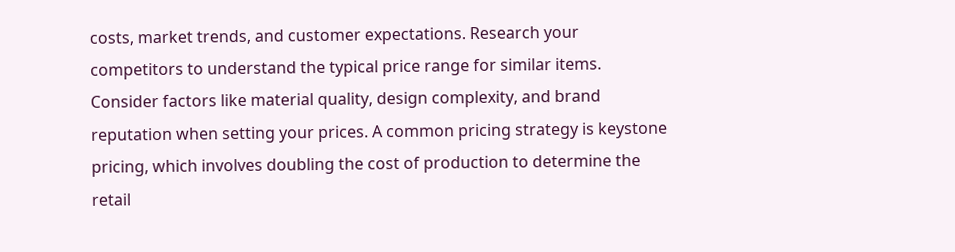costs, market trends, and customer expectations. Research your competitors to understand the typical price range for similar items. Consider factors like material quality, design complexity, and brand reputation when setting your prices. A common pricing strategy is keystone pricing, which involves doubling the cost of production to determine the retail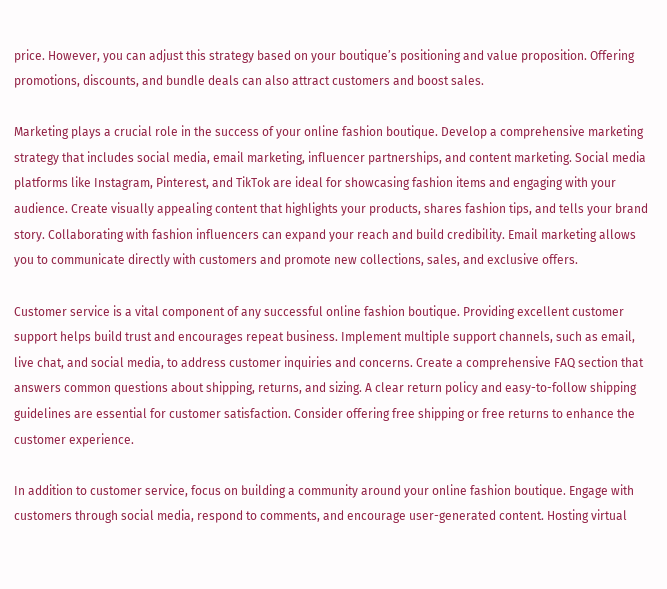price. However, you can adjust this strategy based on your boutique’s positioning and value proposition. Offering promotions, discounts, and bundle deals can also attract customers and boost sales.

Marketing plays a crucial role in the success of your online fashion boutique. Develop a comprehensive marketing strategy that includes social media, email marketing, influencer partnerships, and content marketing. Social media platforms like Instagram, Pinterest, and TikTok are ideal for showcasing fashion items and engaging with your audience. Create visually appealing content that highlights your products, shares fashion tips, and tells your brand story. Collaborating with fashion influencers can expand your reach and build credibility. Email marketing allows you to communicate directly with customers and promote new collections, sales, and exclusive offers.

Customer service is a vital component of any successful online fashion boutique. Providing excellent customer support helps build trust and encourages repeat business. Implement multiple support channels, such as email, live chat, and social media, to address customer inquiries and concerns. Create a comprehensive FAQ section that answers common questions about shipping, returns, and sizing. A clear return policy and easy-to-follow shipping guidelines are essential for customer satisfaction. Consider offering free shipping or free returns to enhance the customer experience.

In addition to customer service, focus on building a community around your online fashion boutique. Engage with customers through social media, respond to comments, and encourage user-generated content. Hosting virtual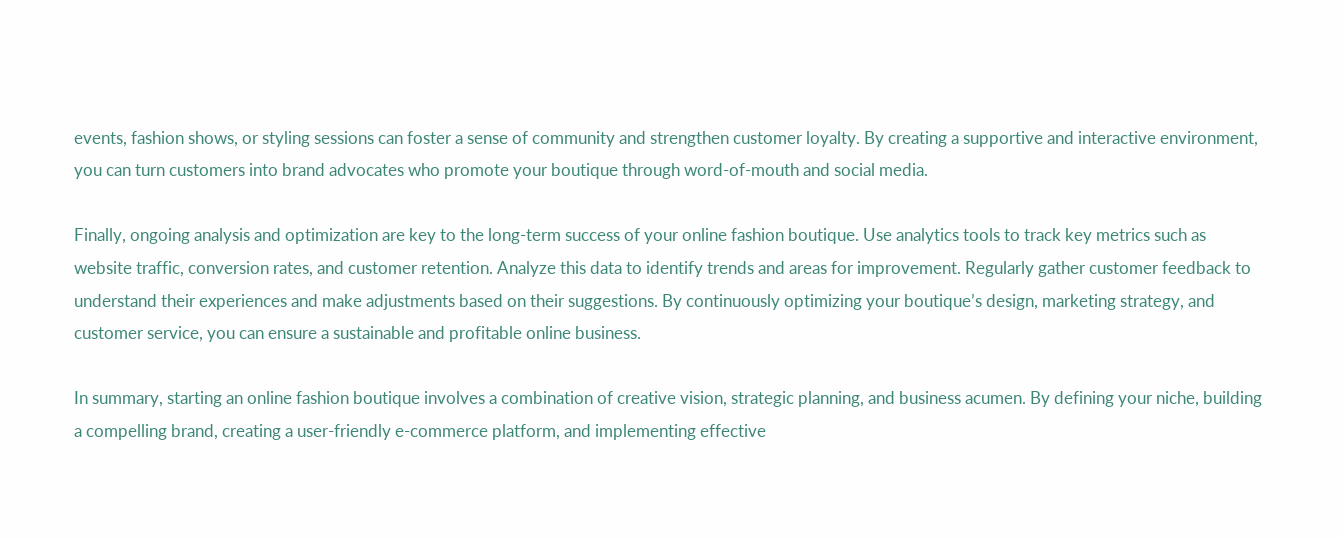events, fashion shows, or styling sessions can foster a sense of community and strengthen customer loyalty. By creating a supportive and interactive environment, you can turn customers into brand advocates who promote your boutique through word-of-mouth and social media.

Finally, ongoing analysis and optimization are key to the long-term success of your online fashion boutique. Use analytics tools to track key metrics such as website traffic, conversion rates, and customer retention. Analyze this data to identify trends and areas for improvement. Regularly gather customer feedback to understand their experiences and make adjustments based on their suggestions. By continuously optimizing your boutique’s design, marketing strategy, and customer service, you can ensure a sustainable and profitable online business.

In summary, starting an online fashion boutique involves a combination of creative vision, strategic planning, and business acumen. By defining your niche, building a compelling brand, creating a user-friendly e-commerce platform, and implementing effective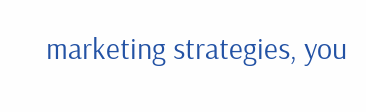marketing strategies, you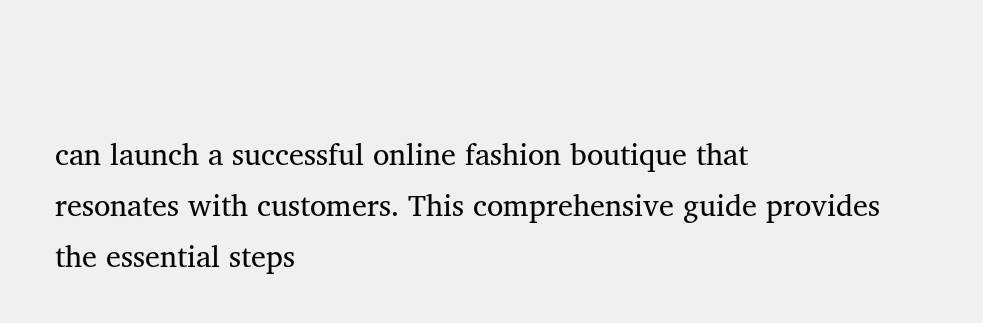can launch a successful online fashion boutique that resonates with customers. This comprehensive guide provides the essential steps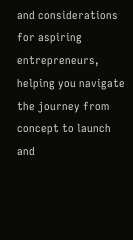and considerations for aspiring entrepreneurs, helping you navigate the journey from concept to launch and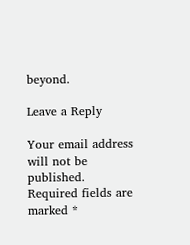beyond.

Leave a Reply

Your email address will not be published. Required fields are marked *